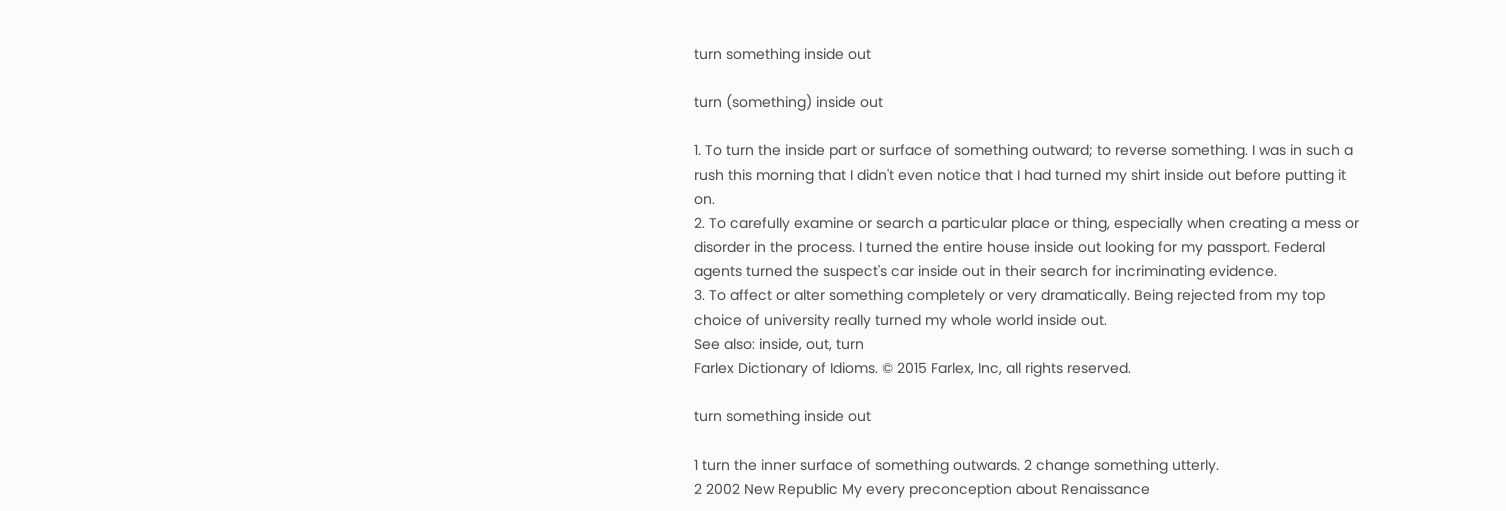turn something inside out

turn (something) inside out

1. To turn the inside part or surface of something outward; to reverse something. I was in such a rush this morning that I didn't even notice that I had turned my shirt inside out before putting it on.
2. To carefully examine or search a particular place or thing, especially when creating a mess or disorder in the process. I turned the entire house inside out looking for my passport. Federal agents turned the suspect's car inside out in their search for incriminating evidence.
3. To affect or alter something completely or very dramatically. Being rejected from my top choice of university really turned my whole world inside out.
See also: inside, out, turn
Farlex Dictionary of Idioms. © 2015 Farlex, Inc, all rights reserved.

turn something inside out

1 turn the inner surface of something outwards. 2 change something utterly.
2 2002 New Republic My every preconception about Renaissance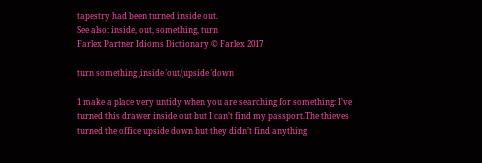tapestry had been turned inside out.
See also: inside, out, something, turn
Farlex Partner Idioms Dictionary © Farlex 2017

turn something ˌinside ˈout/ˌupside ˈdown

1 make a place very untidy when you are searching for something: I’ve turned this drawer inside out but I can’t find my passport.The thieves turned the office upside down but they didn’t find anything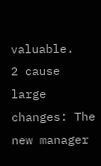valuable.
2 cause large changes: The new manager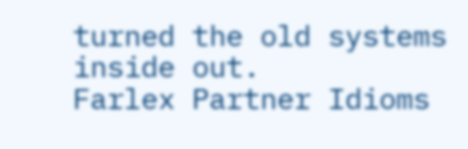turned the old systems inside out.
Farlex Partner Idioms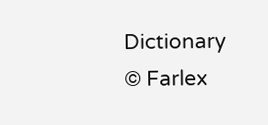Dictionary © Farlex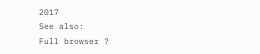2017
See also:
Full browser ?